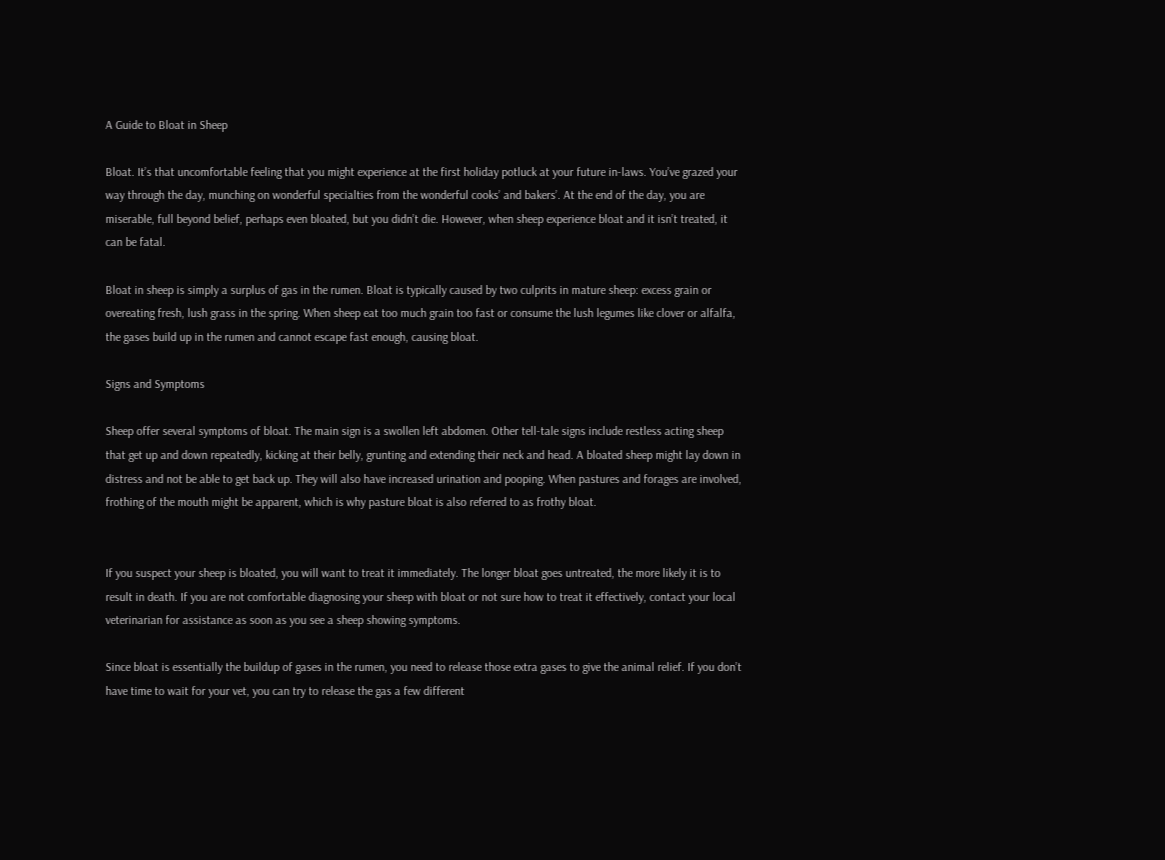A Guide to Bloat in Sheep

Bloat. It’s that uncomfortable feeling that you might experience at the first holiday potluck at your future in-laws. You’ve grazed your way through the day, munching on wonderful specialties from the wonderful cooks’ and bakers’. At the end of the day, you are miserable, full beyond belief, perhaps even bloated, but you didn’t die. However, when sheep experience bloat and it isn’t treated, it can be fatal.

Bloat in sheep is simply a surplus of gas in the rumen. Bloat is typically caused by two culprits in mature sheep: excess grain or overeating fresh, lush grass in the spring. When sheep eat too much grain too fast or consume the lush legumes like clover or alfalfa, the gases build up in the rumen and cannot escape fast enough, causing bloat.

Signs and Symptoms

Sheep offer several symptoms of bloat. The main sign is a swollen left abdomen. Other tell-tale signs include restless acting sheep that get up and down repeatedly, kicking at their belly, grunting and extending their neck and head. A bloated sheep might lay down in distress and not be able to get back up. They will also have increased urination and pooping. When pastures and forages are involved, frothing of the mouth might be apparent, which is why pasture bloat is also referred to as frothy bloat.


If you suspect your sheep is bloated, you will want to treat it immediately. The longer bloat goes untreated, the more likely it is to result in death. If you are not comfortable diagnosing your sheep with bloat or not sure how to treat it effectively, contact your local veterinarian for assistance as soon as you see a sheep showing symptoms.

Since bloat is essentially the buildup of gases in the rumen, you need to release those extra gases to give the animal relief. If you don’t have time to wait for your vet, you can try to release the gas a few different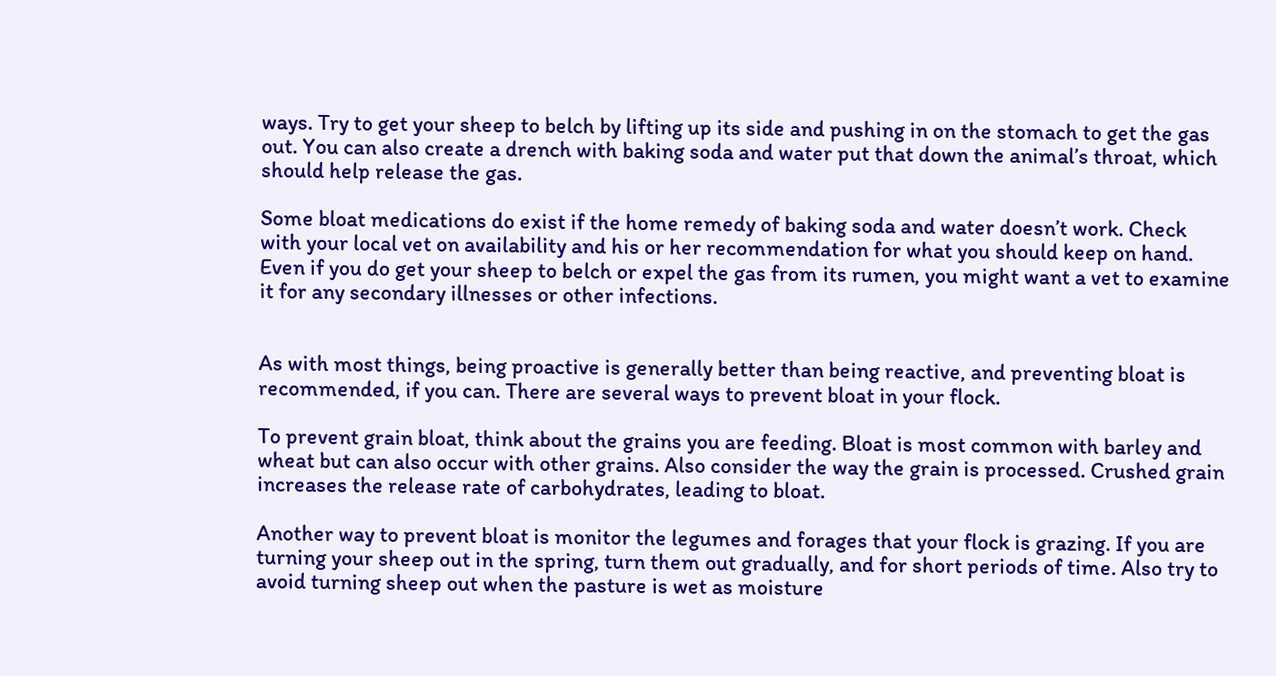ways. Try to get your sheep to belch by lifting up its side and pushing in on the stomach to get the gas out. You can also create a drench with baking soda and water put that down the animal’s throat, which should help release the gas.

Some bloat medications do exist if the home remedy of baking soda and water doesn’t work. Check with your local vet on availability and his or her recommendation for what you should keep on hand. Even if you do get your sheep to belch or expel the gas from its rumen, you might want a vet to examine it for any secondary illnesses or other infections.


As with most things, being proactive is generally better than being reactive, and preventing bloat is recommended, if you can. There are several ways to prevent bloat in your flock.

To prevent grain bloat, think about the grains you are feeding. Bloat is most common with barley and wheat but can also occur with other grains. Also consider the way the grain is processed. Crushed grain increases the release rate of carbohydrates, leading to bloat.

Another way to prevent bloat is monitor the legumes and forages that your flock is grazing. If you are turning your sheep out in the spring, turn them out gradually, and for short periods of time. Also try to avoid turning sheep out when the pasture is wet as moisture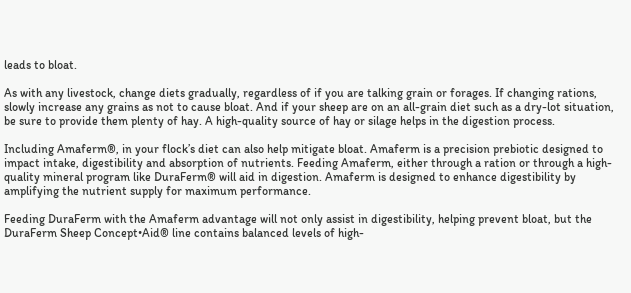leads to bloat.

As with any livestock, change diets gradually, regardless of if you are talking grain or forages. If changing rations, slowly increase any grains as not to cause bloat. And if your sheep are on an all-grain diet such as a dry-lot situation, be sure to provide them plenty of hay. A high-quality source of hay or silage helps in the digestion process.

Including Amaferm®, in your flock’s diet can also help mitigate bloat. Amaferm is a precision prebiotic designed to impact intake, digestibility and absorption of nutrients. Feeding Amaferm, either through a ration or through a high-quality mineral program like DuraFerm® will aid in digestion. Amaferm is designed to enhance digestibility by amplifying the nutrient supply for maximum performance.

Feeding DuraFerm with the Amaferm advantage will not only assist in digestibility, helping prevent bloat, but the DuraFerm Sheep Concept•Aid® line contains balanced levels of high-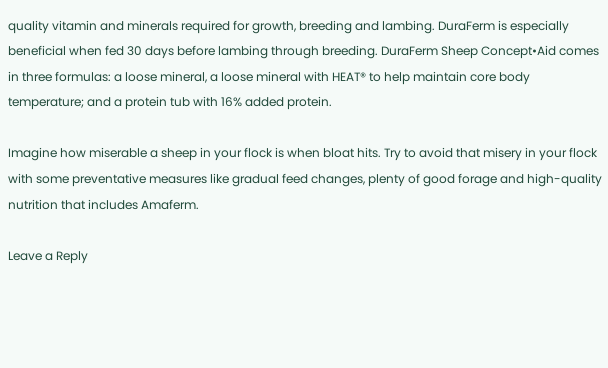quality vitamin and minerals required for growth, breeding and lambing. DuraFerm is especially beneficial when fed 30 days before lambing through breeding. DuraFerm Sheep Concept•Aid comes in three formulas: a loose mineral, a loose mineral with HEAT® to help maintain core body temperature; and a protein tub with 16% added protein.

Imagine how miserable a sheep in your flock is when bloat hits. Try to avoid that misery in your flock with some preventative measures like gradual feed changes, plenty of good forage and high-quality nutrition that includes Amaferm.

Leave a Reply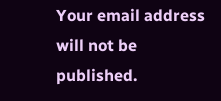Your email address will not be published.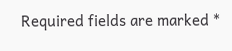Required fields are marked *